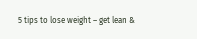5 tips to lose weight – get lean &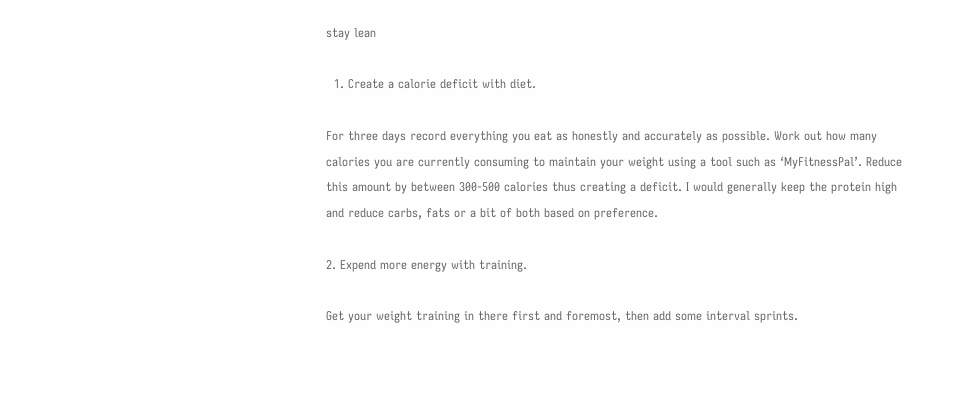stay lean

  1. Create a calorie deficit with diet.

For three days record everything you eat as honestly and accurately as possible. Work out how many calories you are currently consuming to maintain your weight using a tool such as ‘MyFitnessPal’. Reduce this amount by between 300-500 calories thus creating a deficit. I would generally keep the protein high and reduce carbs, fats or a bit of both based on preference.

2. Expend more energy with training.

Get your weight training in there first and foremost, then add some interval sprints.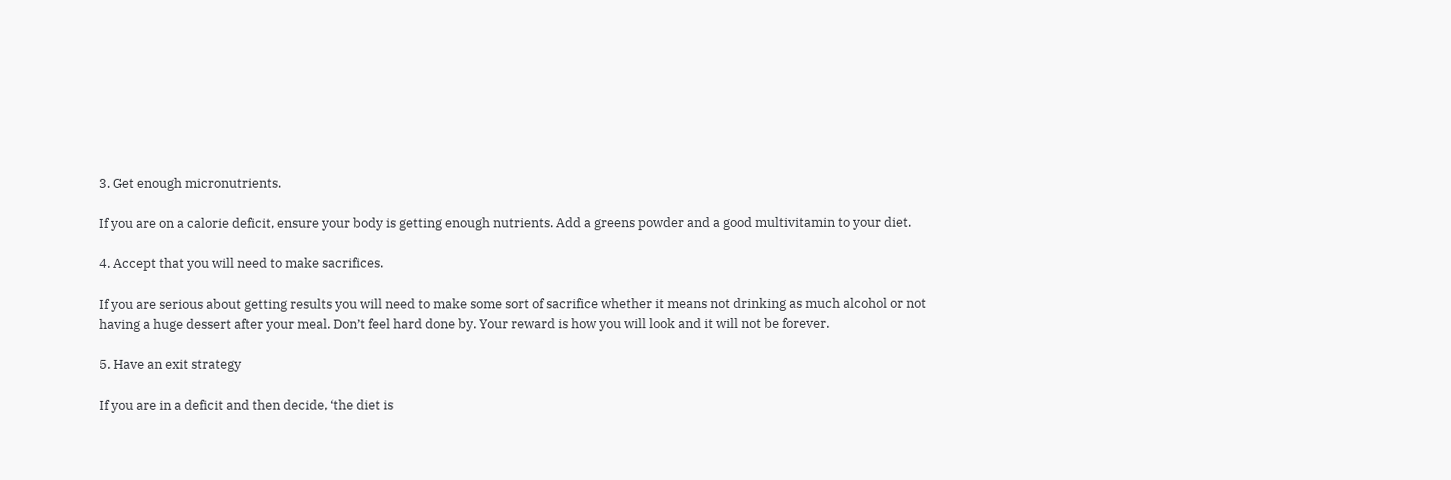3. Get enough micronutrients.

If you are on a calorie deficit, ensure your body is getting enough nutrients. Add a greens powder and a good multivitamin to your diet.

4. Accept that you will need to make sacrifices.

If you are serious about getting results you will need to make some sort of sacrifice whether it means not drinking as much alcohol or not having a huge dessert after your meal. Don’t feel hard done by. Your reward is how you will look and it will not be forever.

5. Have an exit strategy

If you are in a deficit and then decide, ‘the diet is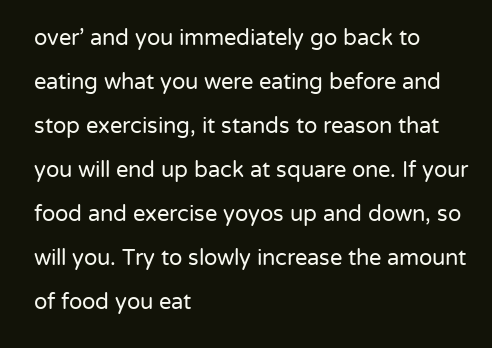over’ and you immediately go back to eating what you were eating before and stop exercising, it stands to reason that you will end up back at square one. If your food and exercise yoyos up and down, so will you. Try to slowly increase the amount of food you eat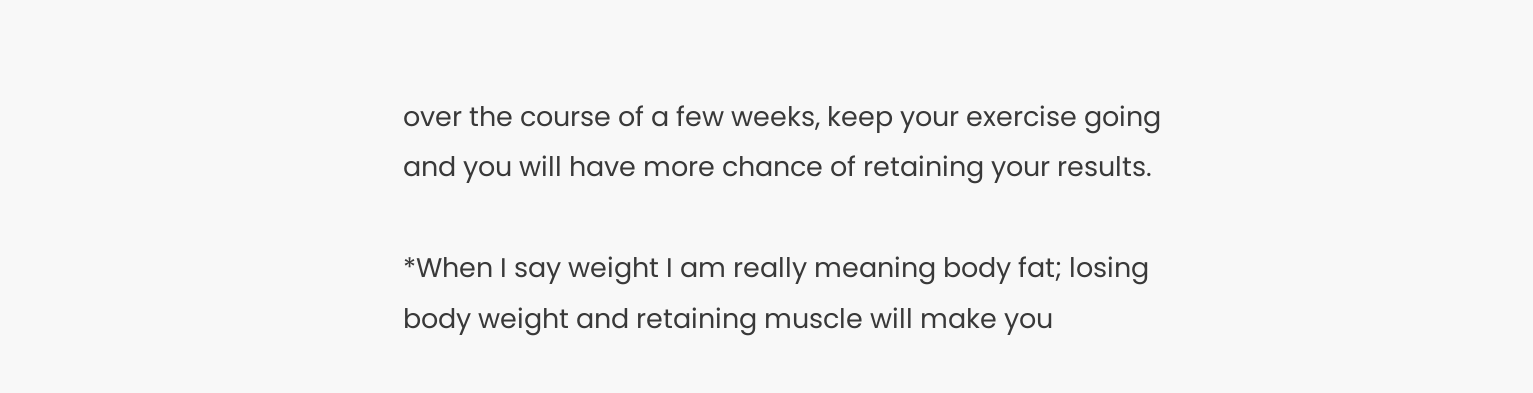over the course of a few weeks, keep your exercise going and you will have more chance of retaining your results.

*When I say weight I am really meaning body fat; losing body weight and retaining muscle will make you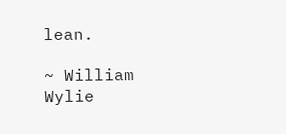lean.

~ William Wylie